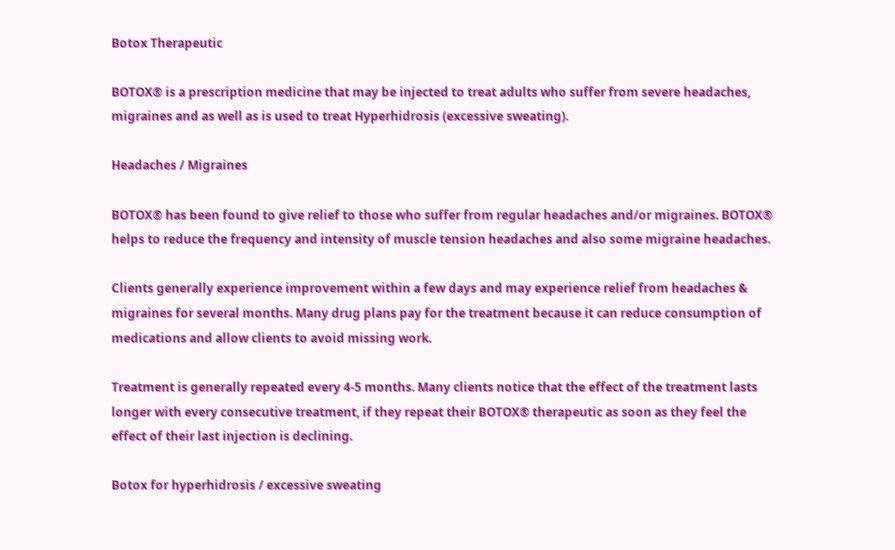Botox Therapeutic

BOTOX® is a prescription medicine that may be injected to treat adults who suffer from severe headaches, migraines and as well as is used to treat Hyperhidrosis (excessive sweating).

Headaches / Migraines

BOTOX® has been found to give relief to those who suffer from regular headaches and/or migraines. BOTOX® helps to reduce the frequency and intensity of muscle tension headaches and also some migraine headaches.

Clients generally experience improvement within a few days and may experience relief from headaches & migraines for several months. Many drug plans pay for the treatment because it can reduce consumption of medications and allow clients to avoid missing work.

Treatment is generally repeated every 4-5 months. Many clients notice that the effect of the treatment lasts longer with every consecutive treatment, if they repeat their BOTOX® therapeutic as soon as they feel the effect of their last injection is declining.

Botox for hyperhidrosis / excessive sweating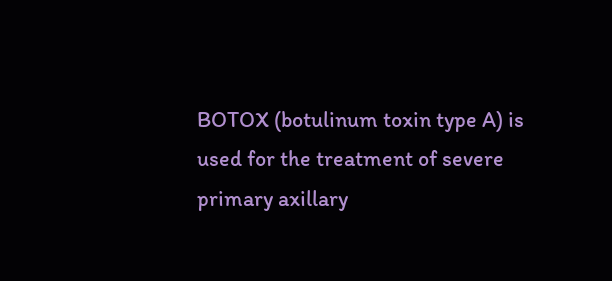BOTOX (botulinum toxin type A) is used for the treatment of severe primary axillary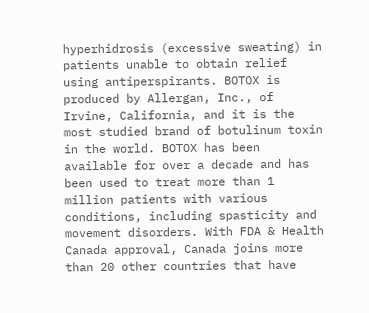hyperhidrosis (excessive sweating) in patients unable to obtain relief using antiperspirants. BOTOX is produced by Allergan, Inc., of Irvine, California, and it is the most studied brand of botulinum toxin in the world. BOTOX has been available for over a decade and has been used to treat more than 1 million patients with various conditions, including spasticity and movement disorders. With FDA & Health Canada approval, Canada joins more than 20 other countries that have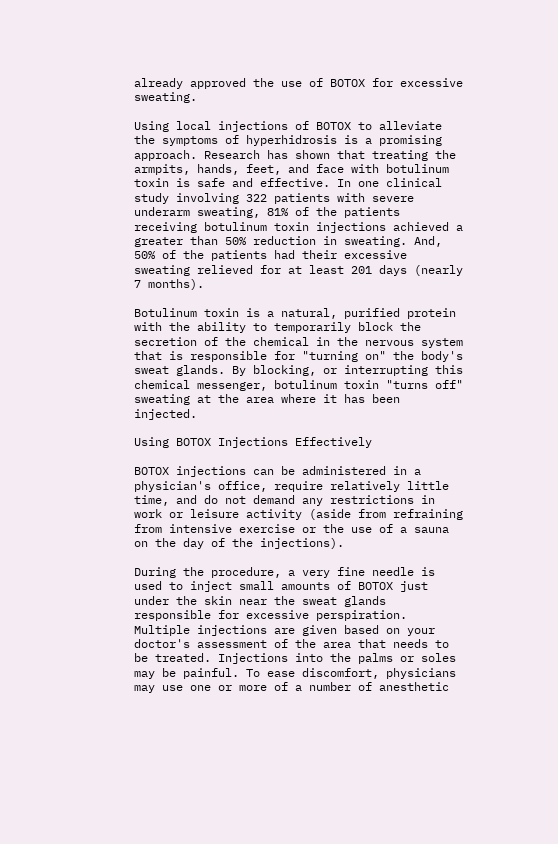already approved the use of BOTOX for excessive sweating.

Using local injections of BOTOX to alleviate the symptoms of hyperhidrosis is a promising approach. Research has shown that treating the armpits, hands, feet, and face with botulinum toxin is safe and effective. In one clinical study involving 322 patients with severe underarm sweating, 81% of the patients receiving botulinum toxin injections achieved a greater than 50% reduction in sweating. And, 50% of the patients had their excessive sweating relieved for at least 201 days (nearly 7 months).

Botulinum toxin is a natural, purified protein with the ability to temporarily block the secretion of the chemical in the nervous system that is responsible for "turning on" the body's sweat glands. By blocking, or interrupting this chemical messenger, botulinum toxin "turns off" sweating at the area where it has been injected.

Using BOTOX Injections Effectively

BOTOX injections can be administered in a physician's office, require relatively little time, and do not demand any restrictions in work or leisure activity (aside from refraining from intensive exercise or the use of a sauna on the day of the injections).

During the procedure, a very fine needle is used to inject small amounts of BOTOX just under the skin near the sweat glands responsible for excessive perspiration. Multiple injections are given based on your doctor's assessment of the area that needs to be treated. Injections into the palms or soles may be painful. To ease discomfort, physicians may use one or more of a number of anesthetic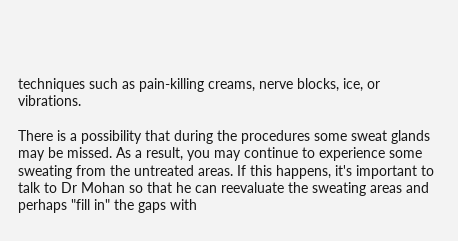techniques such as pain-killing creams, nerve blocks, ice, or vibrations.

There is a possibility that during the procedures some sweat glands may be missed. As a result, you may continue to experience some sweating from the untreated areas. If this happens, it's important to talk to Dr Mohan so that he can reevaluate the sweating areas and perhaps "fill in" the gaps with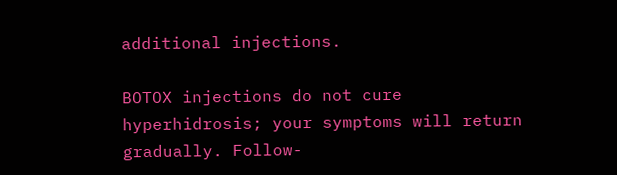additional injections.

BOTOX injections do not cure hyperhidrosis; your symptoms will return gradually. Follow-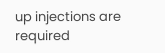up injections are required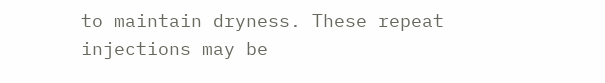to maintain dryness. These repeat injections may be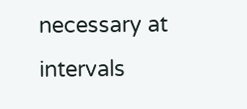necessary at intervals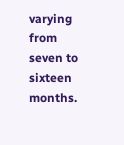varying from seven to sixteen months.